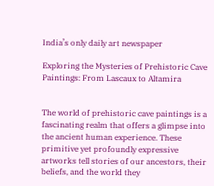India’s only daily art newspaper

Exploring the Mysteries of Prehistoric Cave Paintings: From Lascaux to Altamira


The world of prehistoric cave paintings is a fascinating realm that offers a glimpse into the ancient human experience. These primitive yet profoundly expressive artworks tell stories of our ancestors, their beliefs, and the world they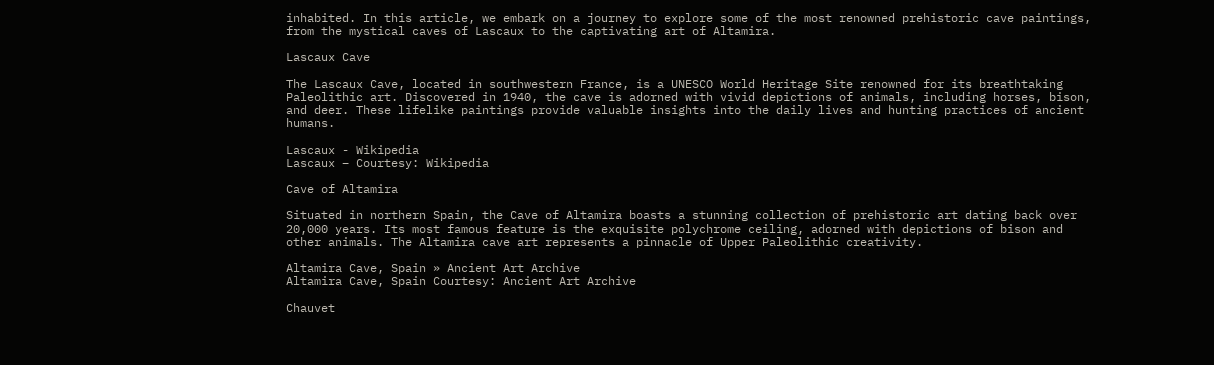inhabited. In this article, we embark on a journey to explore some of the most renowned prehistoric cave paintings, from the mystical caves of Lascaux to the captivating art of Altamira.

Lascaux Cave

The Lascaux Cave, located in southwestern France, is a UNESCO World Heritage Site renowned for its breathtaking Paleolithic art. Discovered in 1940, the cave is adorned with vivid depictions of animals, including horses, bison, and deer. These lifelike paintings provide valuable insights into the daily lives and hunting practices of ancient humans.

Lascaux - Wikipedia
Lascaux – Courtesy: Wikipedia

Cave of Altamira

Situated in northern Spain, the Cave of Altamira boasts a stunning collection of prehistoric art dating back over 20,000 years. Its most famous feature is the exquisite polychrome ceiling, adorned with depictions of bison and other animals. The Altamira cave art represents a pinnacle of Upper Paleolithic creativity.

Altamira Cave, Spain » Ancient Art Archive
Altamira Cave, Spain Courtesy: Ancient Art Archive

Chauvet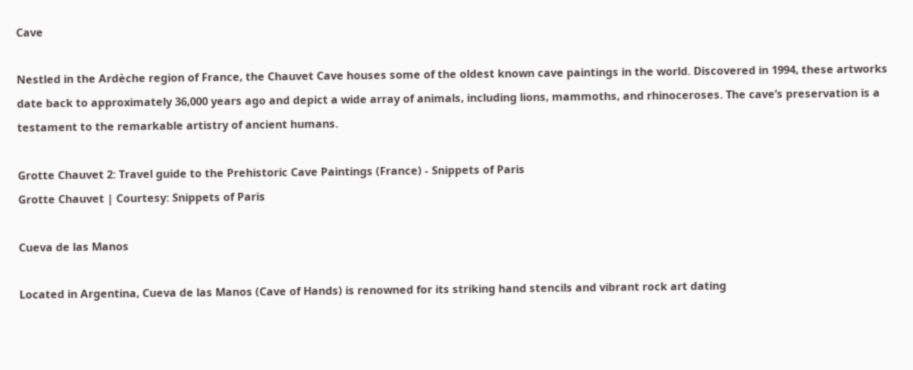Cave

Nestled in the Ardèche region of France, the Chauvet Cave houses some of the oldest known cave paintings in the world. Discovered in 1994, these artworks date back to approximately 36,000 years ago and depict a wide array of animals, including lions, mammoths, and rhinoceroses. The cave’s preservation is a testament to the remarkable artistry of ancient humans.

Grotte Chauvet 2: Travel guide to the Prehistoric Cave Paintings (France) - Snippets of Paris
Grotte Chauvet | Courtesy: Snippets of Paris

Cueva de las Manos

Located in Argentina, Cueva de las Manos (Cave of Hands) is renowned for its striking hand stencils and vibrant rock art dating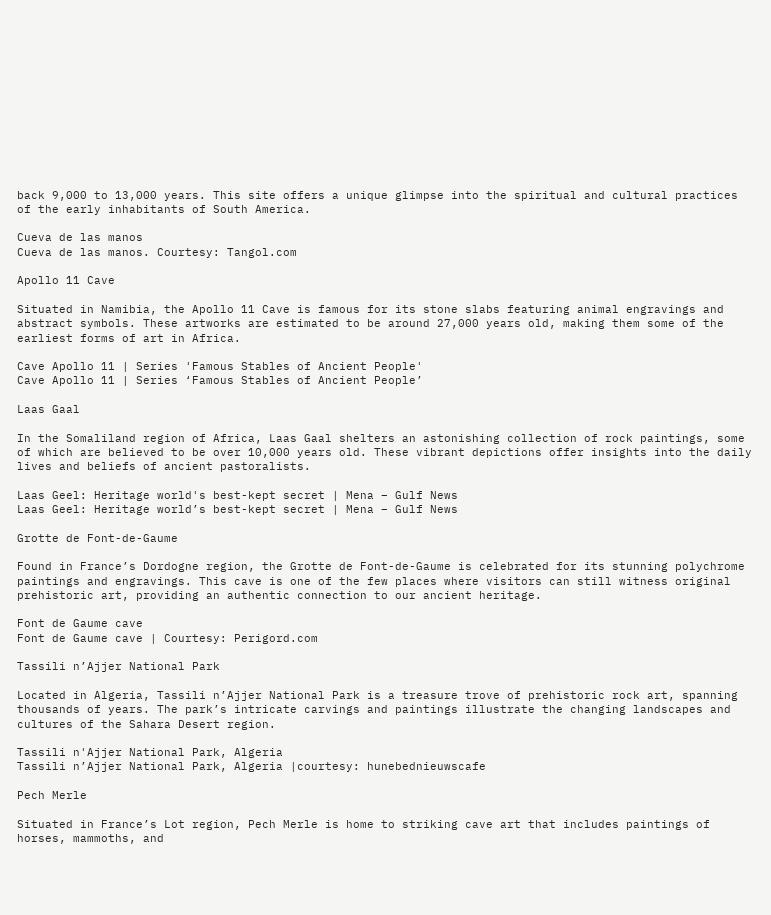back 9,000 to 13,000 years. This site offers a unique glimpse into the spiritual and cultural practices of the early inhabitants of South America.

Cueva de las manos
Cueva de las manos. Courtesy: Tangol.com

Apollo 11 Cave

Situated in Namibia, the Apollo 11 Cave is famous for its stone slabs featuring animal engravings and abstract symbols. These artworks are estimated to be around 27,000 years old, making them some of the earliest forms of art in Africa.

Cave Apollo 11 | Series 'Famous Stables of Ancient People'
Cave Apollo 11 | Series ‘Famous Stables of Ancient People’

Laas Gaal

In the Somaliland region of Africa, Laas Gaal shelters an astonishing collection of rock paintings, some of which are believed to be over 10,000 years old. These vibrant depictions offer insights into the daily lives and beliefs of ancient pastoralists.

Laas Geel: Heritage world's best-kept secret | Mena – Gulf News
Laas Geel: Heritage world’s best-kept secret | Mena – Gulf News

Grotte de Font-de-Gaume

Found in France’s Dordogne region, the Grotte de Font-de-Gaume is celebrated for its stunning polychrome paintings and engravings. This cave is one of the few places where visitors can still witness original prehistoric art, providing an authentic connection to our ancient heritage.

Font de Gaume cave
Font de Gaume cave | Courtesy: Perigord.com

Tassili n’Ajjer National Park

Located in Algeria, Tassili n’Ajjer National Park is a treasure trove of prehistoric rock art, spanning thousands of years. The park’s intricate carvings and paintings illustrate the changing landscapes and cultures of the Sahara Desert region.

Tassili n'Ajjer National Park, Algeria
Tassili n’Ajjer National Park, Algeria |courtesy: hunebednieuwscafe

Pech Merle

Situated in France’s Lot region, Pech Merle is home to striking cave art that includes paintings of horses, mammoths, and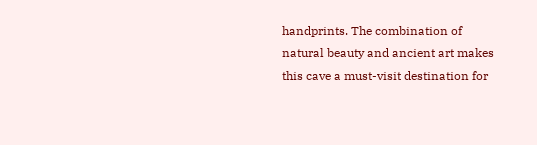handprints. The combination of natural beauty and ancient art makes this cave a must-visit destination for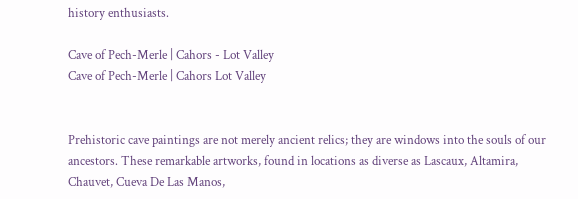history enthusiasts.

Cave of Pech-Merle | Cahors - Lot Valley
Cave of Pech-Merle | Cahors Lot Valley


Prehistoric cave paintings are not merely ancient relics; they are windows into the souls of our ancestors. These remarkable artworks, found in locations as diverse as Lascaux, Altamira, Chauvet, Cueva De Las Manos,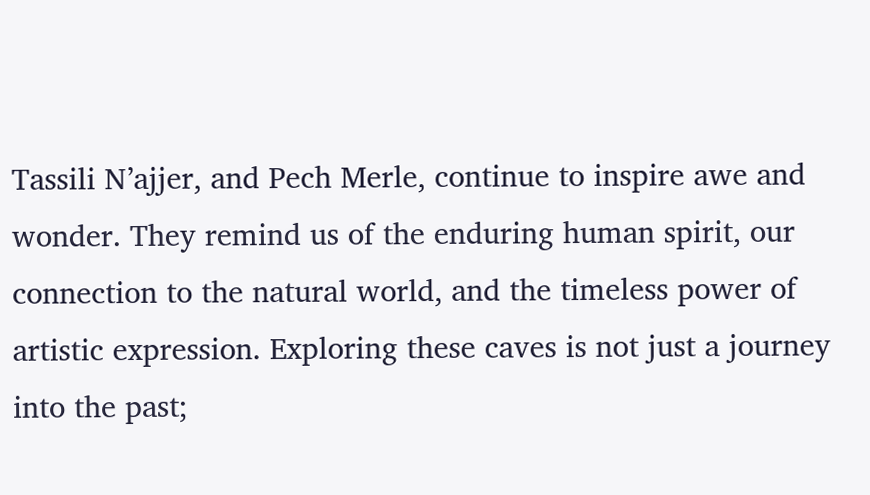Tassili N’ajjer, and Pech Merle, continue to inspire awe and wonder. They remind us of the enduring human spirit, our connection to the natural world, and the timeless power of artistic expression. Exploring these caves is not just a journey into the past;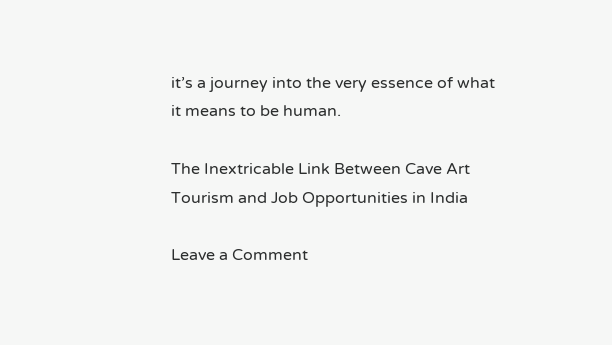it’s a journey into the very essence of what it means to be human.

The Inextricable Link Between Cave Art Tourism and Job Opportunities in India

Leave a Comment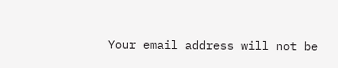Your email address will not be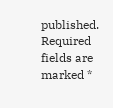published. Required fields are marked *